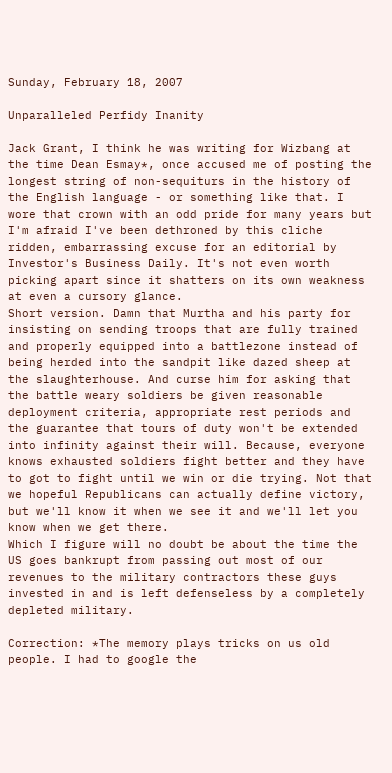Sunday, February 18, 2007

Unparalleled Perfidy Inanity

Jack Grant, I think he was writing for Wizbang at the time Dean Esmay*, once accused me of posting the longest string of non-sequiturs in the history of the English language - or something like that. I wore that crown with an odd pride for many years but I'm afraid I've been dethroned by this cliche ridden, embarrassing excuse for an editorial by Investor's Business Daily. It's not even worth picking apart since it shatters on its own weakness at even a cursory glance.
Short version. Damn that Murtha and his party for insisting on sending troops that are fully trained and properly equipped into a battlezone instead of being herded into the sandpit like dazed sheep at the slaughterhouse. And curse him for asking that the battle weary soldiers be given reasonable deployment criteria, appropriate rest periods and the guarantee that tours of duty won't be extended into infinity against their will. Because, everyone knows exhausted soldiers fight better and they have to got to fight until we win or die trying. Not that we hopeful Republicans can actually define victory, but we'll know it when we see it and we'll let you know when we get there.
Which I figure will no doubt be about the time the US goes bankrupt from passing out most of our revenues to the military contractors these guys invested in and is left defenseless by a completely depleted military.

Correction: *The memory plays tricks on us old people. I had to google the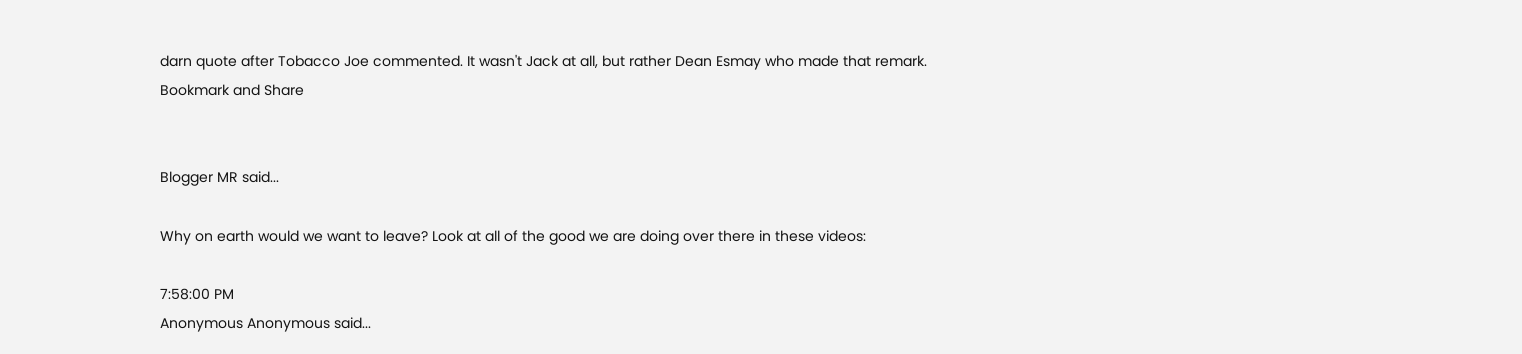darn quote after Tobacco Joe commented. It wasn't Jack at all, but rather Dean Esmay who made that remark.
Bookmark and Share


Blogger MR said...

Why on earth would we want to leave? Look at all of the good we are doing over there in these videos:

7:58:00 PM
Anonymous Anonymous said...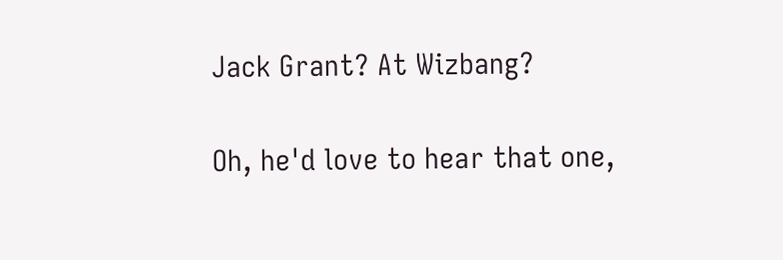Jack Grant? At Wizbang?

Oh, he'd love to hear that one,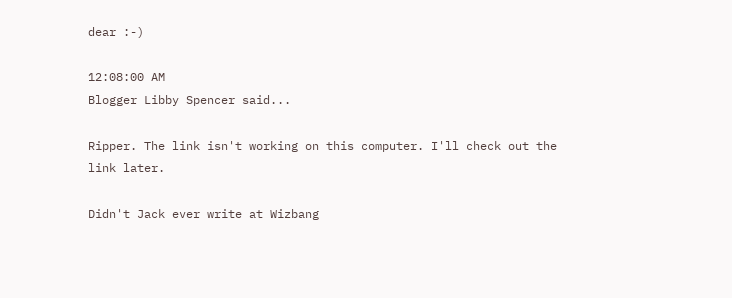dear :-)

12:08:00 AM
Blogger Libby Spencer said...

Ripper. The link isn't working on this computer. I'll check out the link later.

Didn't Jack ever write at Wizbang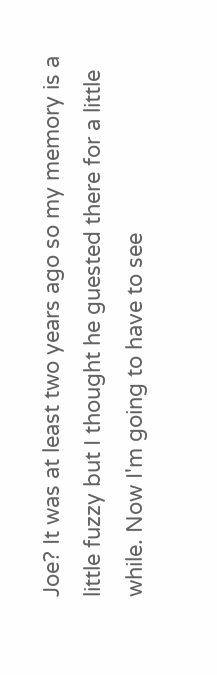Joe? It was at least two years ago so my memory is a little fuzzy but I thought he guested there for a little while. Now I'm going to have to see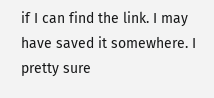if I can find the link. I may have saved it somewhere. I pretty sure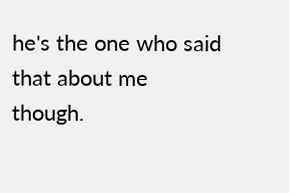he's the one who said that about me though.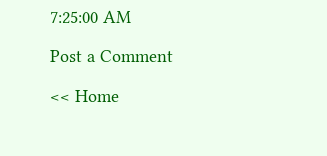7:25:00 AM

Post a Comment

<< Home